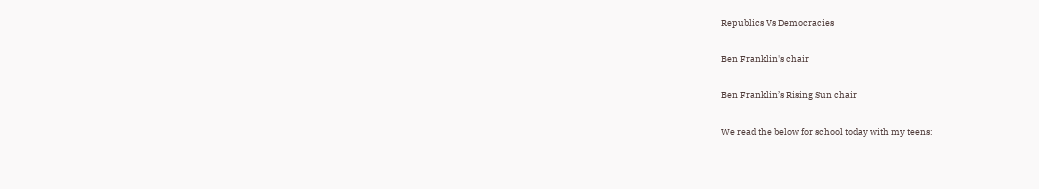Republics Vs Democracies

Ben Franklin's chair

Ben Franklin’s Rising Sun chair

We read the below for school today with my teens: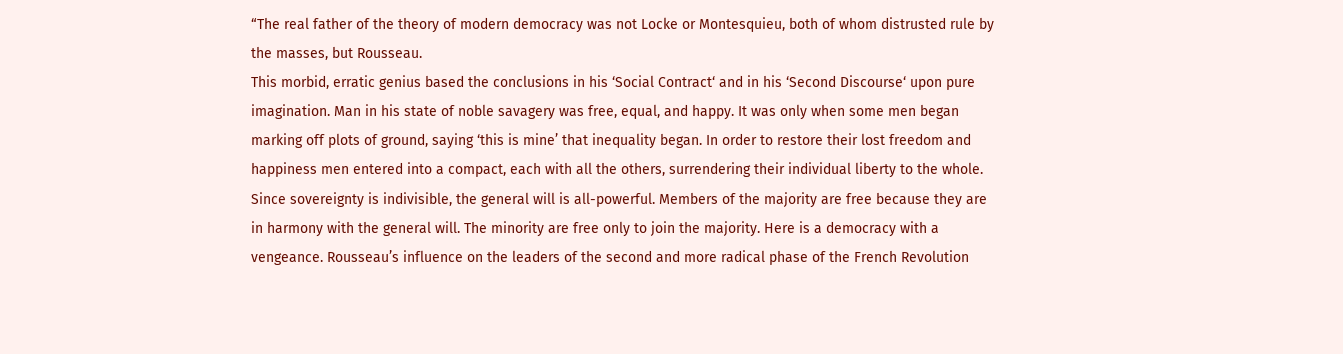“The real father of the theory of modern democracy was not Locke or Montesquieu, both of whom distrusted rule by the masses, but Rousseau.
This morbid, erratic genius based the conclusions in his ‘Social Contract‘ and in his ‘Second Discourse‘ upon pure imagination. Man in his state of noble savagery was free, equal, and happy. It was only when some men began marking off plots of ground, saying ‘this is mine’ that inequality began. In order to restore their lost freedom and happiness men entered into a compact, each with all the others, surrendering their individual liberty to the whole. Since sovereignty is indivisible, the general will is all-powerful. Members of the majority are free because they are in harmony with the general will. The minority are free only to join the majority. Here is a democracy with a vengeance. Rousseau’s influence on the leaders of the second and more radical phase of the French Revolution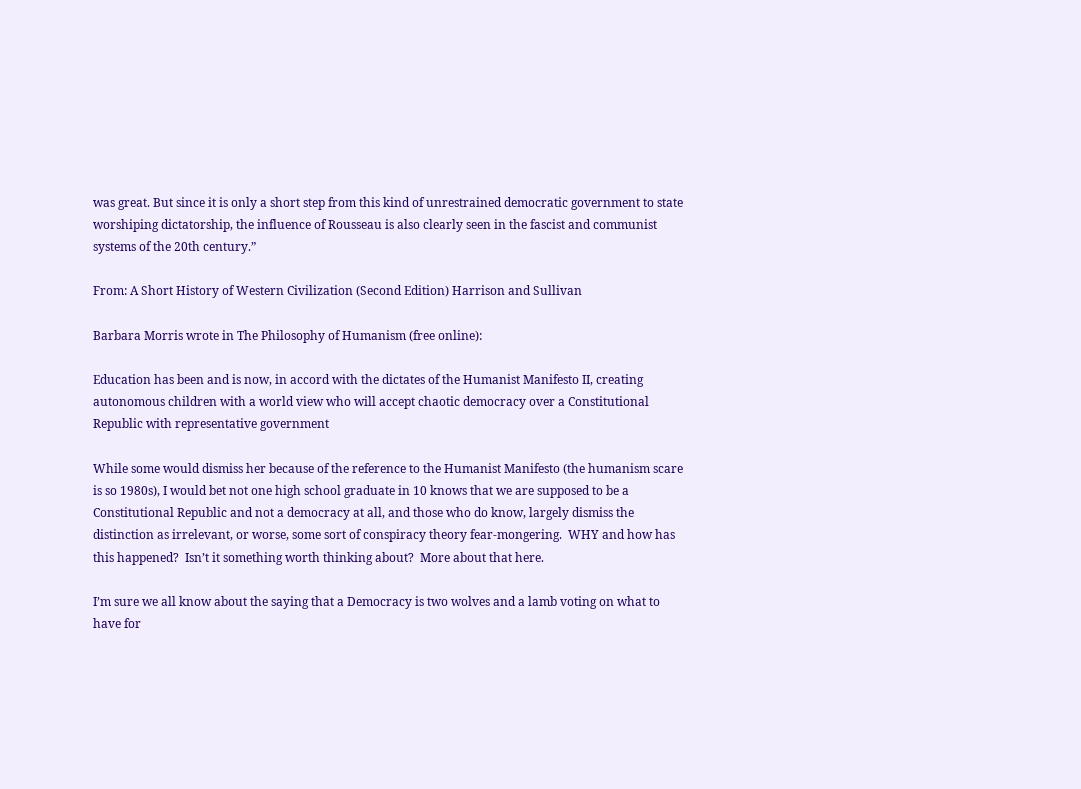was great. But since it is only a short step from this kind of unrestrained democratic government to state worshiping dictatorship, the influence of Rousseau is also clearly seen in the fascist and communist systems of the 20th century.”

From: A Short History of Western Civilization (Second Edition) Harrison and Sullivan

Barbara Morris wrote in The Philosophy of Humanism (free online):

Education has been and is now, in accord with the dictates of the Humanist Manifesto II, creating autonomous children with a world view who will accept chaotic democracy over a Constitutional Republic with representative government

While some would dismiss her because of the reference to the Humanist Manifesto (the humanism scare is so 1980s), I would bet not one high school graduate in 10 knows that we are supposed to be a Constitutional Republic and not a democracy at all, and those who do know, largely dismiss the distinction as irrelevant, or worse, some sort of conspiracy theory fear-mongering.  WHY and how has this happened?  Isn’t it something worth thinking about?  More about that here.

I’m sure we all know about the saying that a Democracy is two wolves and a lamb voting on what to have for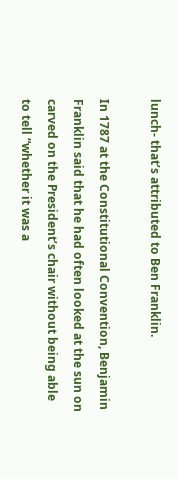lunch- that’s attributed to Ben Franklin.

In 1787 at the Constitutional Convention, Benjamin Franklin said that he had often looked at the sun on carved on the President’s chair without being able to tell “whether it was a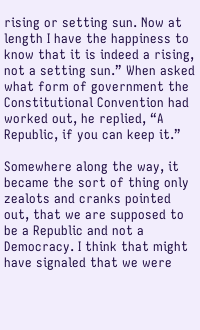rising or setting sun. Now at length I have the happiness to know that it is indeed a rising, not a setting sun.” When asked what form of government the Constitutional Convention had worked out, he replied, “A Republic, if you can keep it.”

Somewhere along the way, it became the sort of thing only zealots and cranks pointed out, that we are supposed to be a Republic and not a Democracy. I think that might have signaled that we were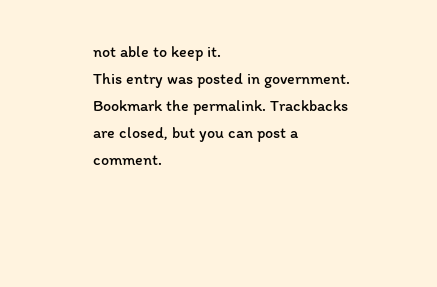not able to keep it.
This entry was posted in government. Bookmark the permalink. Trackbacks are closed, but you can post a comment.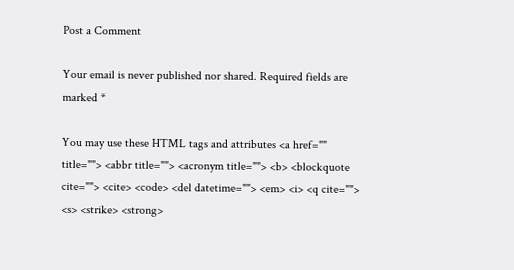Post a Comment

Your email is never published nor shared. Required fields are marked *

You may use these HTML tags and attributes <a href="" title=""> <abbr title=""> <acronym title=""> <b> <blockquote cite=""> <cite> <code> <del datetime=""> <em> <i> <q cite=""> <s> <strike> <strong>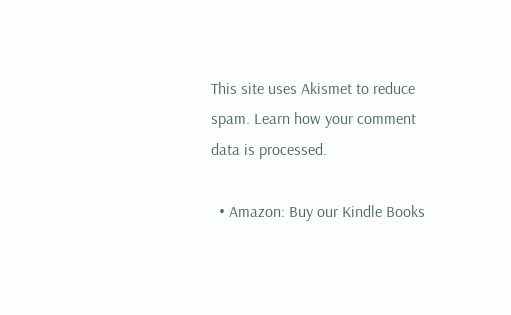This site uses Akismet to reduce spam. Learn how your comment data is processed.

  • Amazon: Buy our Kindle Books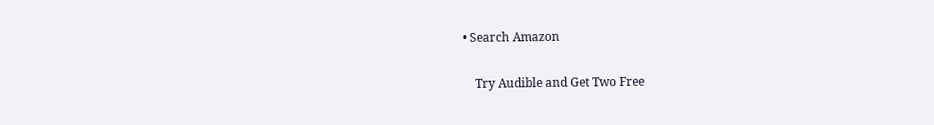• Search Amazon

    Try Audible and Get Two Free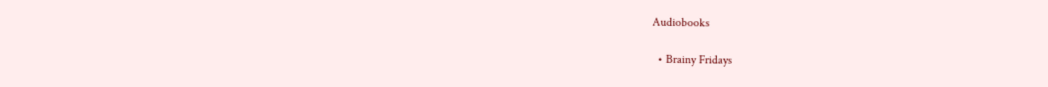Audiobooks

  • Brainy Fridays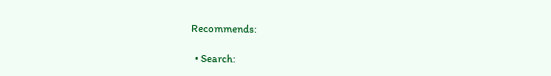Recommends:

  • Search: